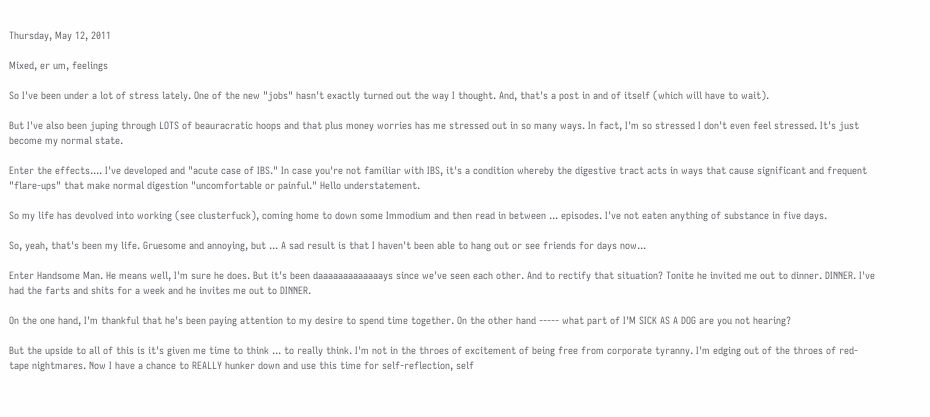Thursday, May 12, 2011

Mixed, er um, feelings

So I've been under a lot of stress lately. One of the new "jobs" hasn't exactly turned out the way I thought. And, that's a post in and of itself (which will have to wait).

But I've also been juping through LOTS of beauracratic hoops and that plus money worries has me stressed out in so many ways. In fact, I'm so stressed I don't even feel stressed. It's just become my normal state.

Enter the effects.... I've developed and "acute case of IBS." In case you're not familiar with IBS, it's a condition whereby the digestive tract acts in ways that cause significant and frequent "flare-ups" that make normal digestion "uncomfortable or painful." Hello understatement.

So my life has devolved into working (see clusterfuck), coming home to down some Immodium and then read in between ... episodes. I've not eaten anything of substance in five days.

So, yeah, that's been my life. Gruesome and annoying, but ... A sad result is that I haven't been able to hang out or see friends for days now...

Enter Handsome Man. He means well, I'm sure he does. But it's been daaaaaaaaaaaaays since we've seen each other. And to rectify that situation? Tonite he invited me out to dinner. DINNER. I've had the farts and shits for a week and he invites me out to DINNER.

On the one hand, I'm thankful that he's been paying attention to my desire to spend time together. On the other hand ----- what part of I'M SICK AS A DOG are you not hearing?

But the upside to all of this is it's given me time to think ... to really think. I'm not in the throes of excitement of being free from corporate tyranny. I'm edging out of the throes of red-tape nightmares. Now I have a chance to REALLY hunker down and use this time for self-reflection, self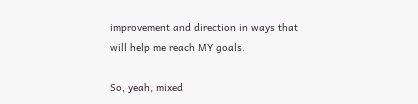improvement and direction in ways that will help me reach MY goals.

So, yeah, mixed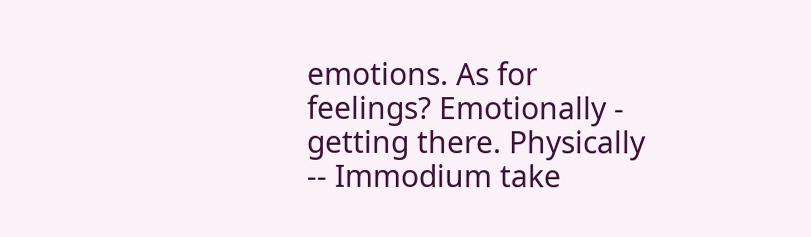emotions. As for feelings? Emotionally - getting there. Physically -- Immodium take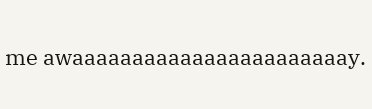me awaaaaaaaaaaaaaaaaaaaaaaay.